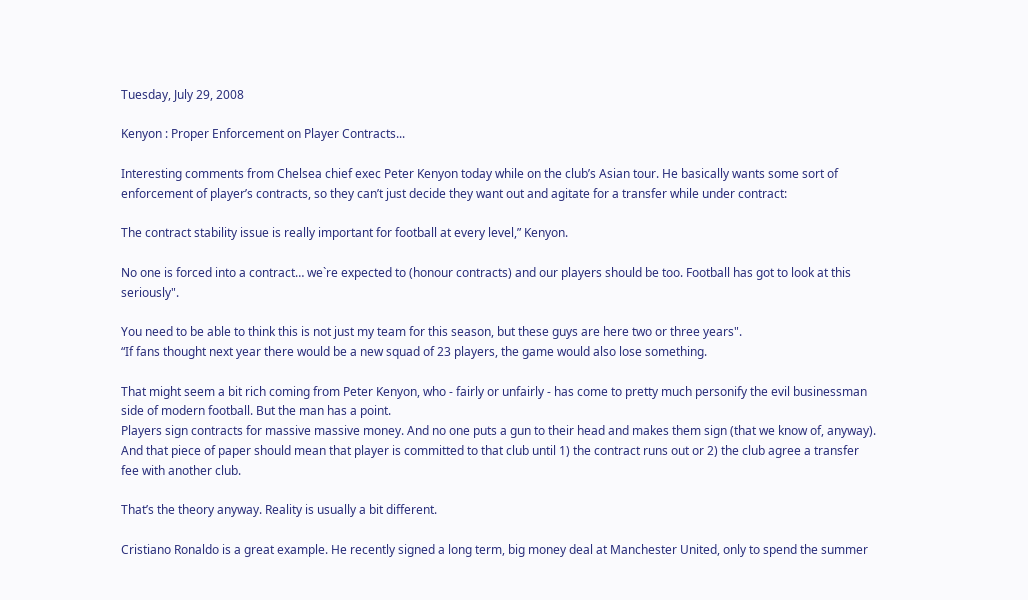Tuesday, July 29, 2008

Kenyon : Proper Enforcement on Player Contracts...

Interesting comments from Chelsea chief exec Peter Kenyon today while on the club’s Asian tour. He basically wants some sort of enforcement of player’s contracts, so they can’t just decide they want out and agitate for a transfer while under contract:

The contract stability issue is really important for football at every level,” Kenyon.

No one is forced into a contract… we`re expected to (honour contracts) and our players should be too. Football has got to look at this seriously".

You need to be able to think this is not just my team for this season, but these guys are here two or three years".
“If fans thought next year there would be a new squad of 23 players, the game would also lose something.

That might seem a bit rich coming from Peter Kenyon, who - fairly or unfairly - has come to pretty much personify the evil businessman side of modern football. But the man has a point.
Players sign contracts for massive massive money. And no one puts a gun to their head and makes them sign (that we know of, anyway). And that piece of paper should mean that player is committed to that club until 1) the contract runs out or 2) the club agree a transfer fee with another club.

That’s the theory anyway. Reality is usually a bit different.

Cristiano Ronaldo is a great example. He recently signed a long term, big money deal at Manchester United, only to spend the summer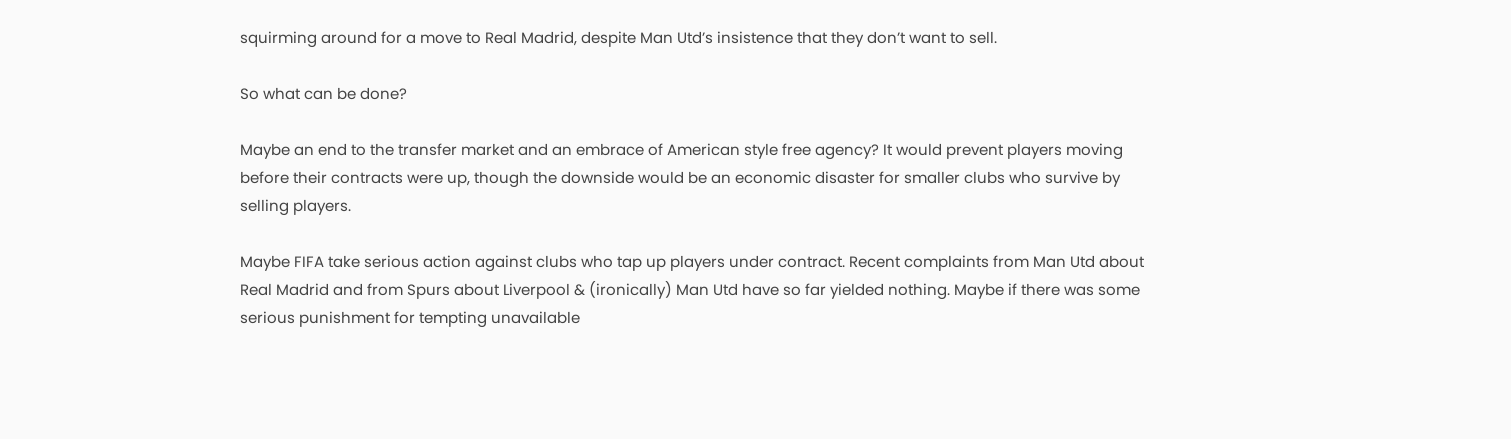squirming around for a move to Real Madrid, despite Man Utd’s insistence that they don’t want to sell.

So what can be done?

Maybe an end to the transfer market and an embrace of American style free agency? It would prevent players moving before their contracts were up, though the downside would be an economic disaster for smaller clubs who survive by selling players.

Maybe FIFA take serious action against clubs who tap up players under contract. Recent complaints from Man Utd about Real Madrid and from Spurs about Liverpool & (ironically) Man Utd have so far yielded nothing. Maybe if there was some serious punishment for tempting unavailable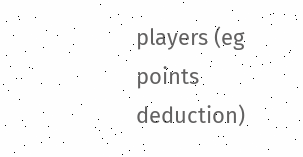players (eg points deduction)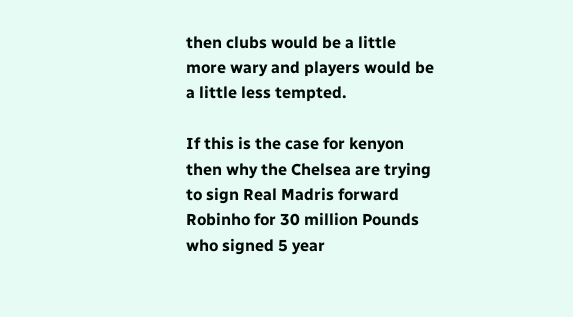then clubs would be a little more wary and players would be a little less tempted.

If this is the case for kenyon then why the Chelsea are trying to sign Real Madris forward Robinho for 30 million Pounds who signed 5 year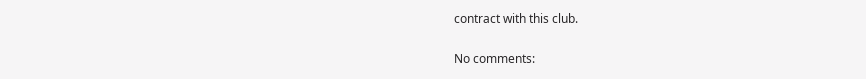contract with this club.

No comments: